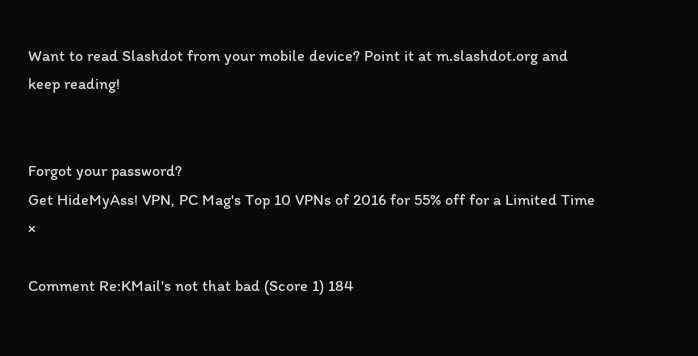Want to read Slashdot from your mobile device? Point it at m.slashdot.org and keep reading!


Forgot your password?
Get HideMyAss! VPN, PC Mag's Top 10 VPNs of 2016 for 55% off for a Limited Time ×

Comment Re:KMail's not that bad (Score 1) 184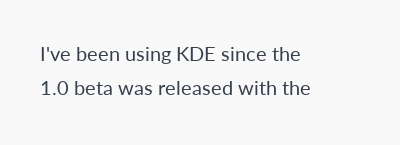I've been using KDE since the 1.0 beta was released with the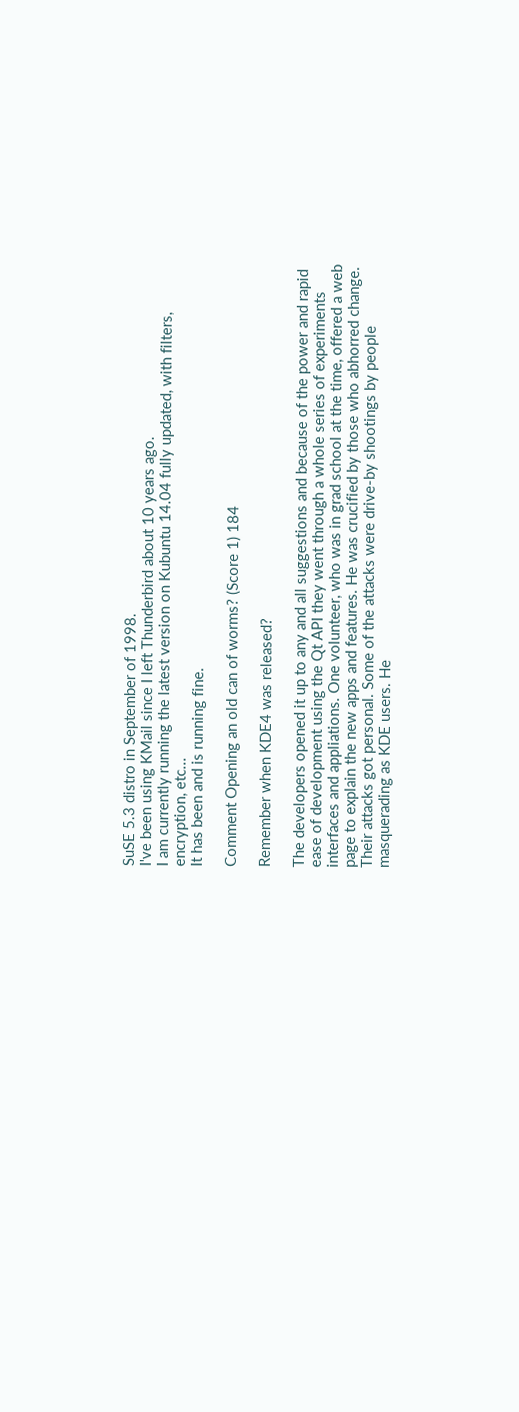SuSE 5.3 distro in September of 1998.
I've been using KMail since I left Thunderbird about 10 years ago.
I am currently running the latest version on Kubuntu 14.04 fully updated, with filters, encryption, etc...
It has been and is running fine.

Comment Opening an old can of worms? (Score 1) 184

Remember when KDE4 was released?

The developers opened it up to any and all suggestions and because of the power and rapid ease of development using the Qt API they went through a whole series of experiments interfaces and appliations. One volunteer, who was in grad school at the time, offered a web page to explain the new apps and features. He was crucified by those who abhorred change. Their attacks got personal. Some of the attacks were drive-by shootings by people masquerading as KDE users. He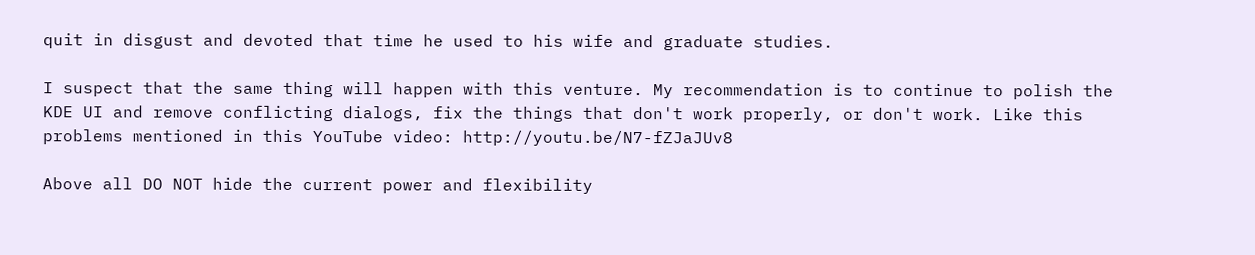quit in disgust and devoted that time he used to his wife and graduate studies.

I suspect that the same thing will happen with this venture. My recommendation is to continue to polish the KDE UI and remove conflicting dialogs, fix the things that don't work properly, or don't work. Like this problems mentioned in this YouTube video: http://youtu.be/N7-fZJaJUv8

Above all DO NOT hide the current power and flexibility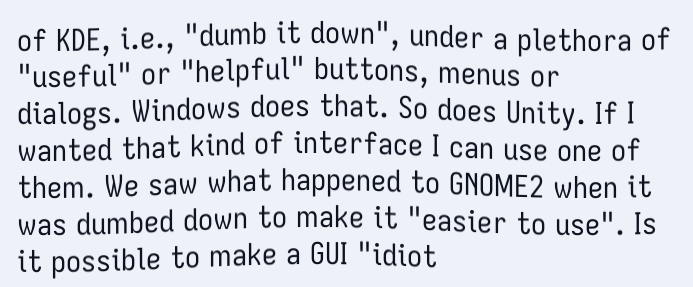of KDE, i.e., "dumb it down", under a plethora of "useful" or "helpful" buttons, menus or dialogs. Windows does that. So does Unity. If I wanted that kind of interface I can use one of them. We saw what happened to GNOME2 when it was dumbed down to make it "easier to use". Is it possible to make a GUI "idiot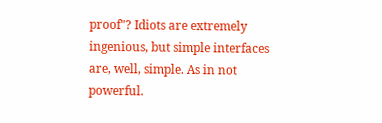proof"? Idiots are extremely ingenious, but simple interfaces are, well, simple. As in not powerful.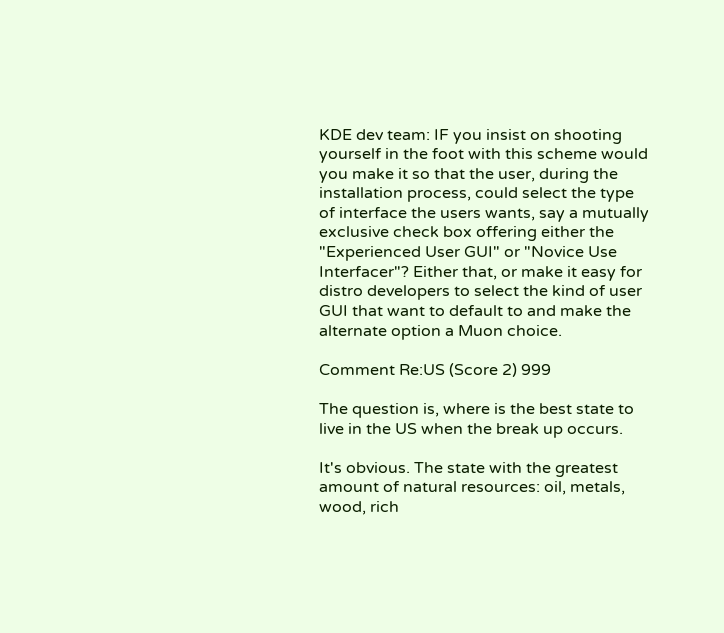KDE dev team: IF you insist on shooting yourself in the foot with this scheme would you make it so that the user, during the installation process, could select the type of interface the users wants, say a mutually exclusive check box offering either the "Experienced User GUI" or "Novice Use Interfacer"? Either that, or make it easy for distro developers to select the kind of user GUI that want to default to and make the alternate option a Muon choice.

Comment Re:US (Score 2) 999

The question is, where is the best state to live in the US when the break up occurs.

It's obvious. The state with the greatest amount of natural resources: oil, metals, wood, rich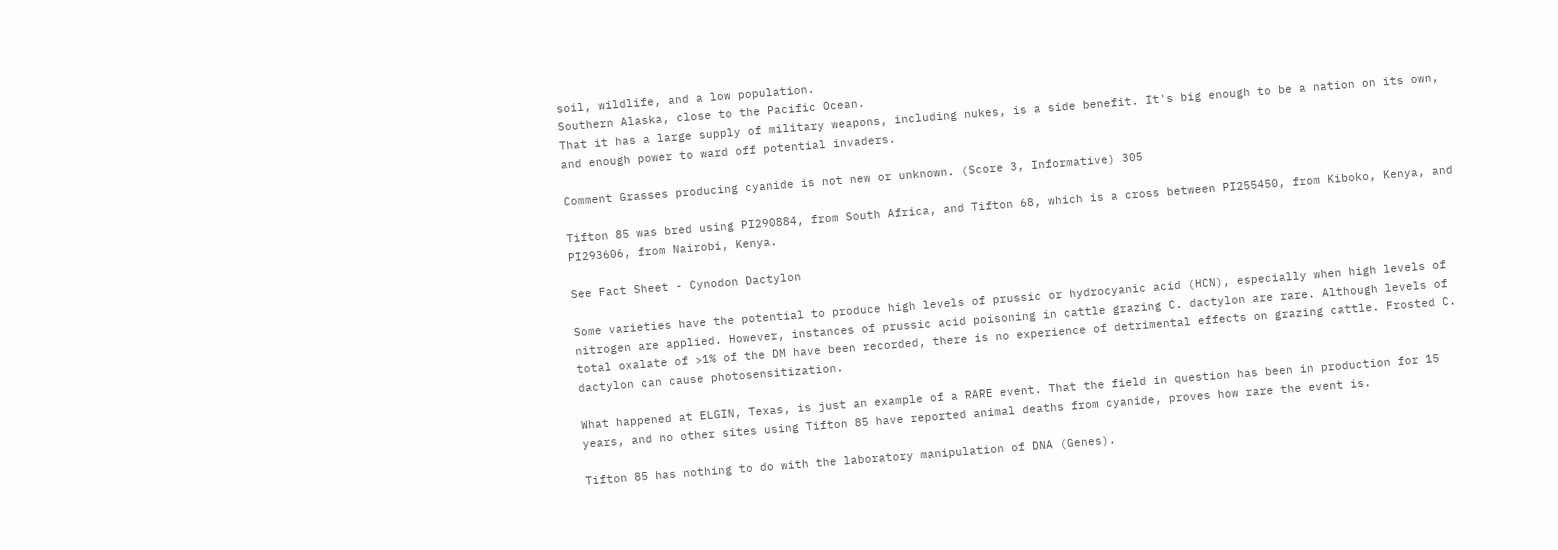soil, wildlife, and a low population.
Southern Alaska, close to the Pacific Ocean.
That it has a large supply of military weapons, including nukes, is a side benefit. It's big enough to be a nation on its own, and enough power to ward off potential invaders.

Comment Grasses producing cyanide is not new or unknown. (Score 3, Informative) 305

Tifton 85 was bred using PI290884, from South Africa, and Tifton 68, which is a cross between PI255450, from Kiboko, Kenya, and PI293606, from Nairobi, Kenya.

See Fact Sheet - Cynodon Dactylon

Some varieties have the potential to produce high levels of prussic or hydrocyanic acid (HCN), especially when high levels of nitrogen are applied. However, instances of prussic acid poisoning in cattle grazing C. dactylon are rare. Although levels of total oxalate of >1% of the DM have been recorded, there is no experience of detrimental effects on grazing cattle. Frosted C. dactylon can cause photosensitization.

What happened at ELGIN, Texas, is just an example of a RARE event. That the field in question has been in production for 15 years, and no other sites using Tifton 85 have reported animal deaths from cyanide, proves how rare the event is.

Tifton 85 has nothing to do with the laboratory manipulation of DNA (Genes).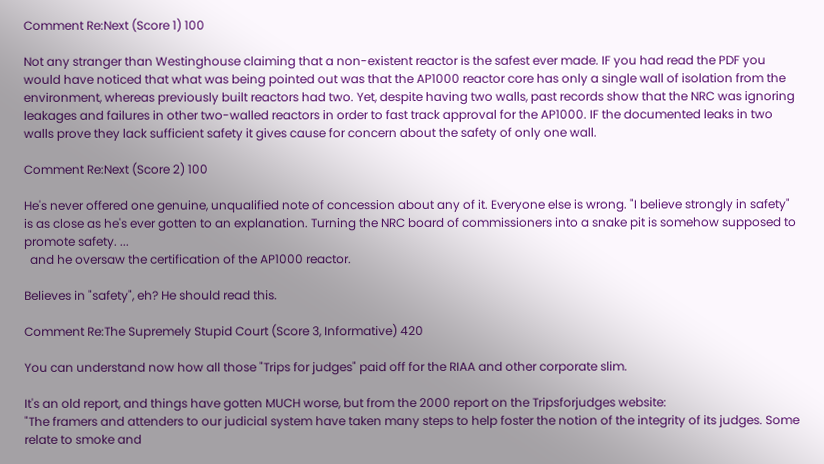Comment Re:Next (Score 1) 100

Not any stranger than Westinghouse claiming that a non-existent reactor is the safest ever made. IF you had read the PDF you would have noticed that what was being pointed out was that the AP1000 reactor core has only a single wall of isolation from the environment, whereas previously built reactors had two. Yet, despite having two walls, past records show that the NRC was ignoring leakages and failures in other two-walled reactors in order to fast track approval for the AP1000. IF the documented leaks in two walls prove they lack sufficient safety it gives cause for concern about the safety of only one wall.

Comment Re:Next (Score 2) 100

He's never offered one genuine, unqualified note of concession about any of it. Everyone else is wrong. "I believe strongly in safety" is as close as he's ever gotten to an explanation. Turning the NRC board of commissioners into a snake pit is somehow supposed to promote safety. ...
  and he oversaw the certification of the AP1000 reactor.

Believes in "safety", eh? He should read this.

Comment Re:The Supremely Stupid Court (Score 3, Informative) 420

You can understand now how all those "Trips for judges" paid off for the RIAA and other corporate slim.

It's an old report, and things have gotten MUCH worse, but from the 2000 report on the Tripsforjudges website:
"The framers and attenders to our judicial system have taken many steps to help foster the notion of the integrity of its judges. Some relate to smoke and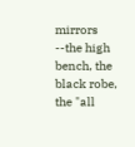mirrors --the high bench, the black robe, the "all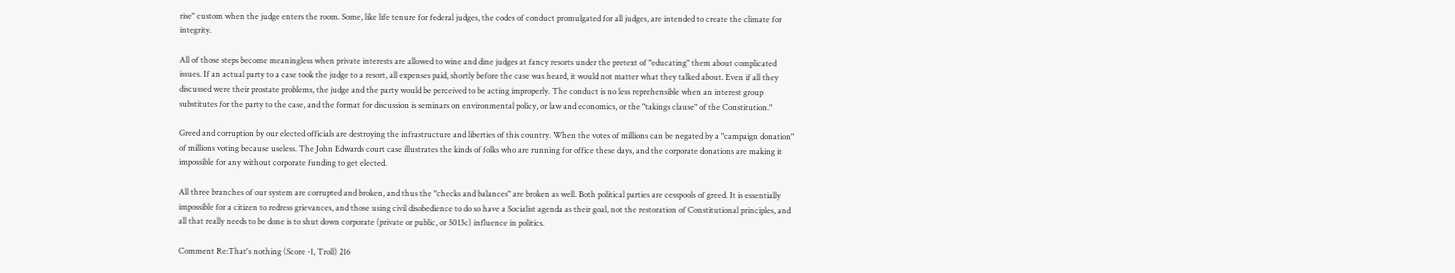rise" custom when the judge enters the room. Some, like life tenure for federal judges, the codes of conduct promulgated for all judges, are intended to create the climate for integrity.

All of those steps become meaningless when private interests are allowed to wine and dine judges at fancy resorts under the pretext of "educating" them about complicated issues. If an actual party to a case took the judge to a resort, all expenses paid, shortly before the case was heard, it would not matter what they talked about. Even if all they discussed were their prostate problems, the judge and the party would be perceived to be acting improperly. The conduct is no less reprehensible when an interest group substitutes for the party to the case, and the format for discussion is seminars on environmental policy, or law and economics, or the "takings clause" of the Constitution."

Greed and corruption by our elected officials are destroying the infrastructure and liberties of this country. When the votes of millions can be negated by a "campaign donation" of millions voting because useless. The John Edwards court case illustrates the kinds of folks who are running for office these days, and the corporate donations are making it impossible for any without corporate funding to get elected.

All three branches of our system are corrupted and broken, and thus the "checks and balances" are broken as well. Both political parties are cesspools of greed. It is essentially impossible for a citizen to redress grievances, and those using civil disobedience to do so have a Socialist agenda as their goal, not the restoration of Constitutional principles, and all that really needs to be done is to shut down corporate (private or public, or 5013c) influence in politics.

Comment Re:That's nothing (Score -1, Troll) 216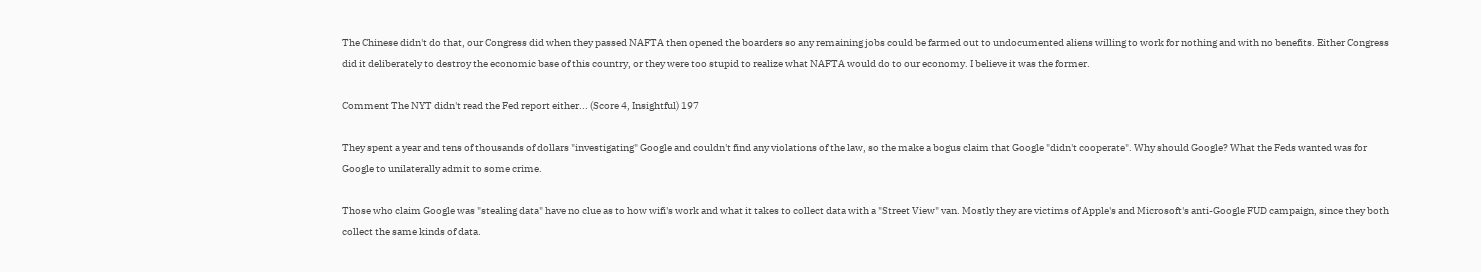The Chinese didn't do that, our Congress did when they passed NAFTA then opened the boarders so any remaining jobs could be farmed out to undocumented aliens willing to work for nothing and with no benefits. Either Congress did it deliberately to destroy the economic base of this country, or they were too stupid to realize what NAFTA would do to our economy. I believe it was the former.

Comment The NYT didn't read the Fed report either... (Score 4, Insightful) 197

They spent a year and tens of thousands of dollars "investigating" Google and couldn't find any violations of the law, so the make a bogus claim that Google "didn't cooperate". Why should Google? What the Feds wanted was for Google to unilaterally admit to some crime.

Those who claim Google was "stealing data" have no clue as to how wifi's work and what it takes to collect data with a "Street View" van. Mostly they are victims of Apple's and Microsoft's anti-Google FUD campaign, since they both collect the same kinds of data.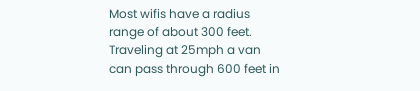Most wifis have a radius range of about 300 feet. Traveling at 25mph a van can pass through 600 feet in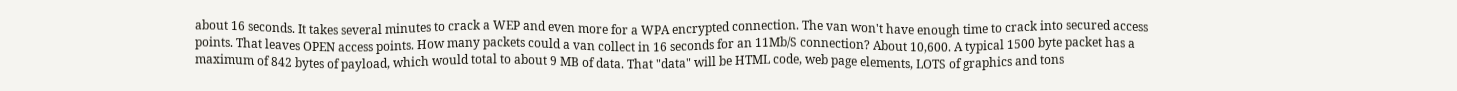about 16 seconds. It takes several minutes to crack a WEP and even more for a WPA encrypted connection. The van won't have enough time to crack into secured access points. That leaves OPEN access points. How many packets could a van collect in 16 seconds for an 11Mb/S connection? About 10,600. A typical 1500 byte packet has a maximum of 842 bytes of payload, which would total to about 9 MB of data. That "data" will be HTML code, web page elements, LOTS of graphics and tons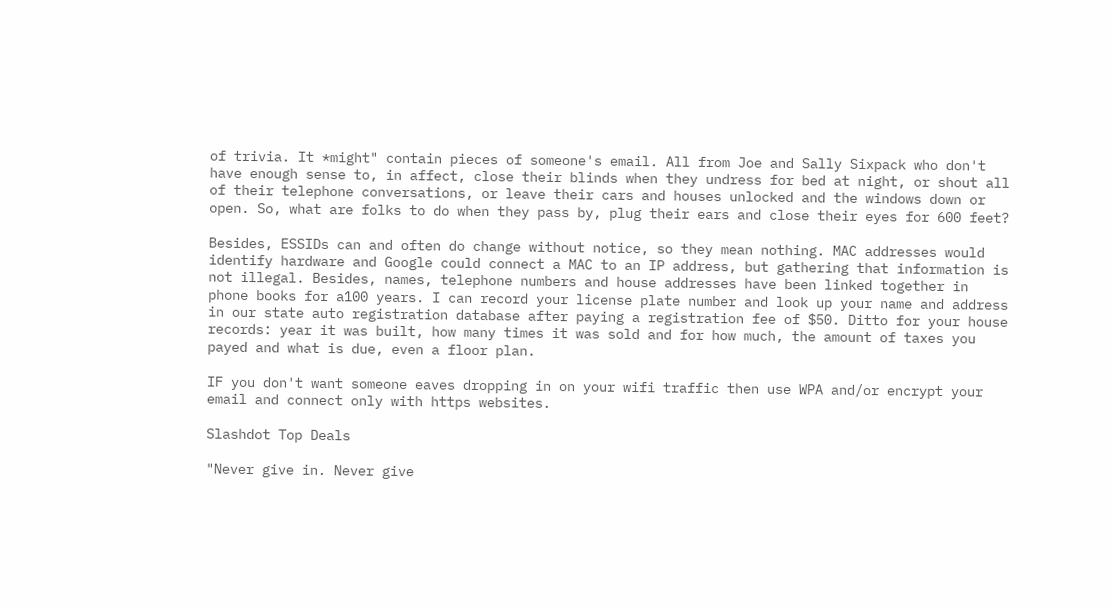of trivia. It *might" contain pieces of someone's email. All from Joe and Sally Sixpack who don't have enough sense to, in affect, close their blinds when they undress for bed at night, or shout all of their telephone conversations, or leave their cars and houses unlocked and the windows down or open. So, what are folks to do when they pass by, plug their ears and close their eyes for 600 feet?

Besides, ESSIDs can and often do change without notice, so they mean nothing. MAC addresses would identify hardware and Google could connect a MAC to an IP address, but gathering that information is not illegal. Besides, names, telephone numbers and house addresses have been linked together in phone books for a100 years. I can record your license plate number and look up your name and address in our state auto registration database after paying a registration fee of $50. Ditto for your house records: year it was built, how many times it was sold and for how much, the amount of taxes you payed and what is due, even a floor plan.

IF you don't want someone eaves dropping in on your wifi traffic then use WPA and/or encrypt your email and connect only with https websites.

Slashdot Top Deals

"Never give in. Never give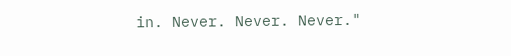in. Never. Never. Never."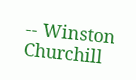-- Winston Churchill